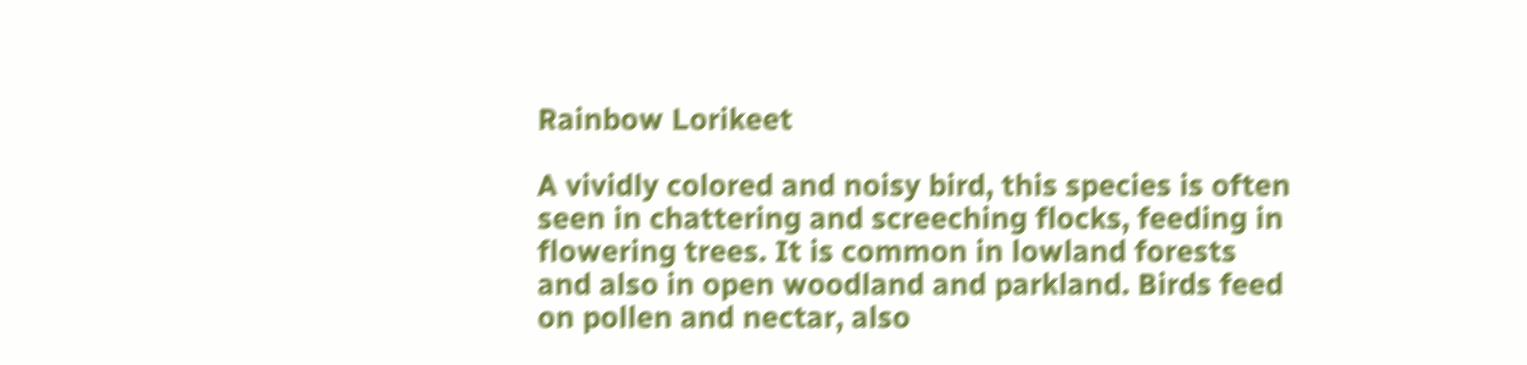Rainbow Lorikeet

A vividly colored and noisy bird, this species is often seen in chattering and screeching flocks, feeding in flowering trees. It is common in lowland forests and also in open woodland and parkland. Birds feed on pollen and nectar, also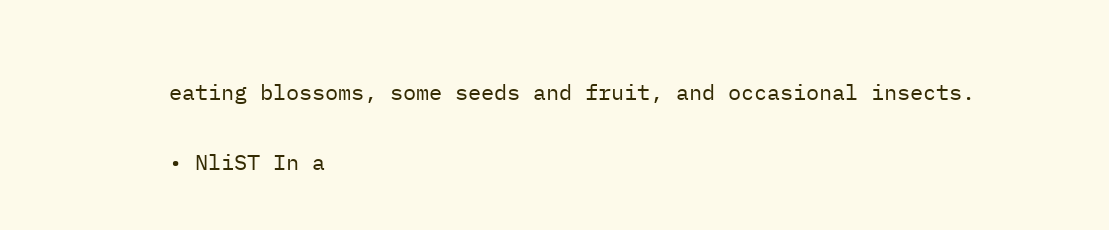eating blossoms, some seeds and fruit, and occasional insects.

• NliST In a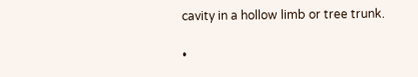cavity in a hollow limb or tree trunk.

•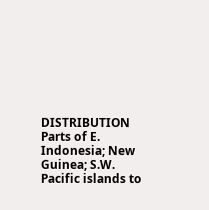DISTRIBUTION Parts of E. Indonesia; New Guinea; S.W. Pacific islands to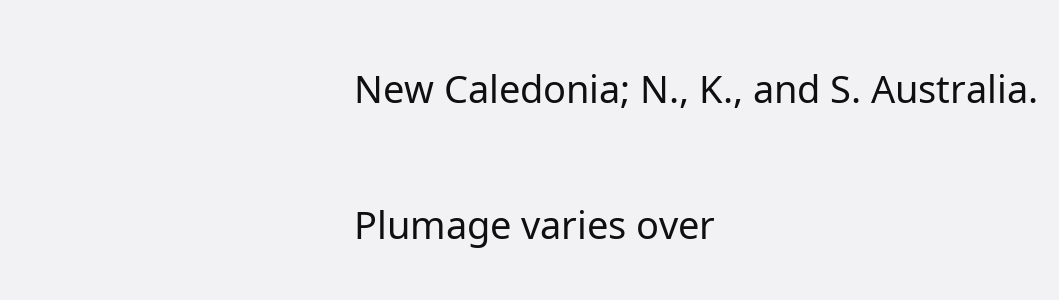New Caledonia; N., K., and S. Australia.

Plumage varies over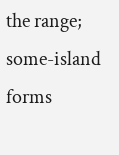the range; some-island forms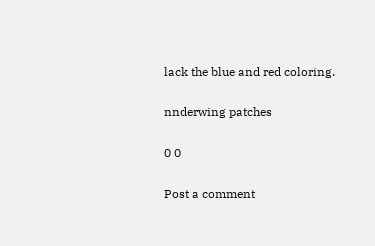lack the blue and red coloring.

nnderwing patches

0 0

Post a comment